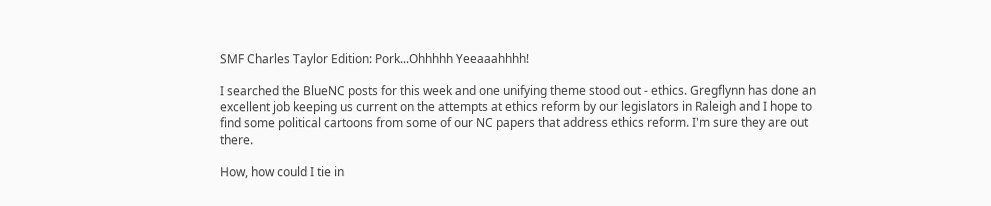SMF Charles Taylor Edition: Pork...Ohhhhh Yeeaaahhhh!

I searched the BlueNC posts for this week and one unifying theme stood out - ethics. Gregflynn has done an excellent job keeping us current on the attempts at ethics reform by our legislators in Raleigh and I hope to find some political cartoons from some of our NC papers that address ethics reform. I'm sure they are out there.

How, how could I tie in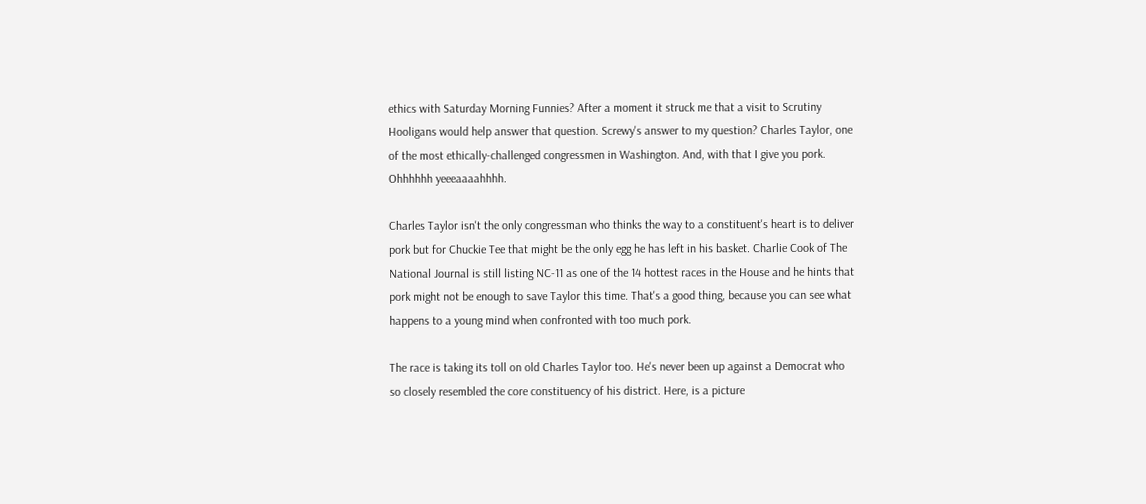ethics with Saturday Morning Funnies? After a moment it struck me that a visit to Scrutiny Hooligans would help answer that question. Screwy's answer to my question? Charles Taylor, one of the most ethically-challenged congressmen in Washington. And, with that I give you pork. Ohhhhhh yeeeaaaahhhh.

Charles Taylor isn't the only congressman who thinks the way to a constituent's heart is to deliver pork but for Chuckie Tee that might be the only egg he has left in his basket. Charlie Cook of The National Journal is still listing NC-11 as one of the 14 hottest races in the House and he hints that pork might not be enough to save Taylor this time. That's a good thing, because you can see what happens to a young mind when confronted with too much pork.

The race is taking its toll on old Charles Taylor too. He's never been up against a Democrat who so closely resembled the core constituency of his district. Here, is a picture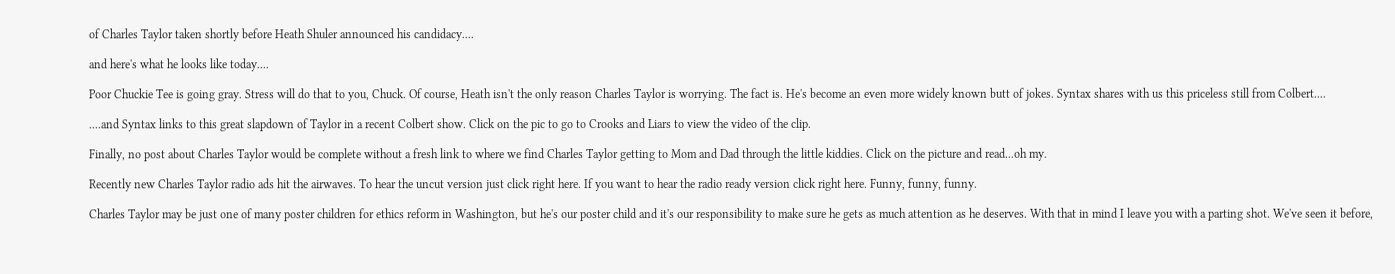of Charles Taylor taken shortly before Heath Shuler announced his candidacy....

and here's what he looks like today....

Poor Chuckie Tee is going gray. Stress will do that to you, Chuck. Of course, Heath isn't the only reason Charles Taylor is worrying. The fact is. He's become an even more widely known butt of jokes. Syntax shares with us this priceless still from Colbert....

....and Syntax links to this great slapdown of Taylor in a recent Colbert show. Click on the pic to go to Crooks and Liars to view the video of the clip.

Finally, no post about Charles Taylor would be complete without a fresh link to where we find Charles Taylor getting to Mom and Dad through the little kiddies. Click on the picture and read...oh my.

Recently new Charles Taylor radio ads hit the airwaves. To hear the uncut version just click right here. If you want to hear the radio ready version click right here. Funny, funny, funny.

Charles Taylor may be just one of many poster children for ethics reform in Washington, but he's our poster child and it's our responsibility to make sure he gets as much attention as he deserves. With that in mind I leave you with a parting shot. We've seen it before,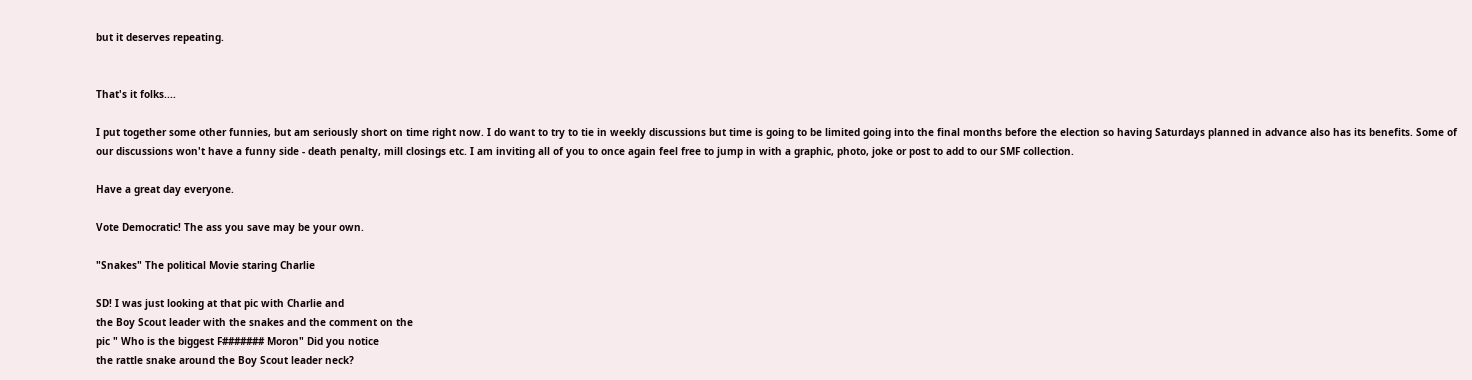but it deserves repeating.


That's it folks....

I put together some other funnies, but am seriously short on time right now. I do want to try to tie in weekly discussions but time is going to be limited going into the final months before the election so having Saturdays planned in advance also has its benefits. Some of our discussions won't have a funny side - death penalty, mill closings etc. I am inviting all of you to once again feel free to jump in with a graphic, photo, joke or post to add to our SMF collection.

Have a great day everyone.

Vote Democratic! The ass you save may be your own.

"Snakes" The political Movie staring Charlie

SD! I was just looking at that pic with Charlie and
the Boy Scout leader with the snakes and the comment on the
pic " Who is the biggest F####### Moron" Did you notice
the rattle snake around the Boy Scout leader neck?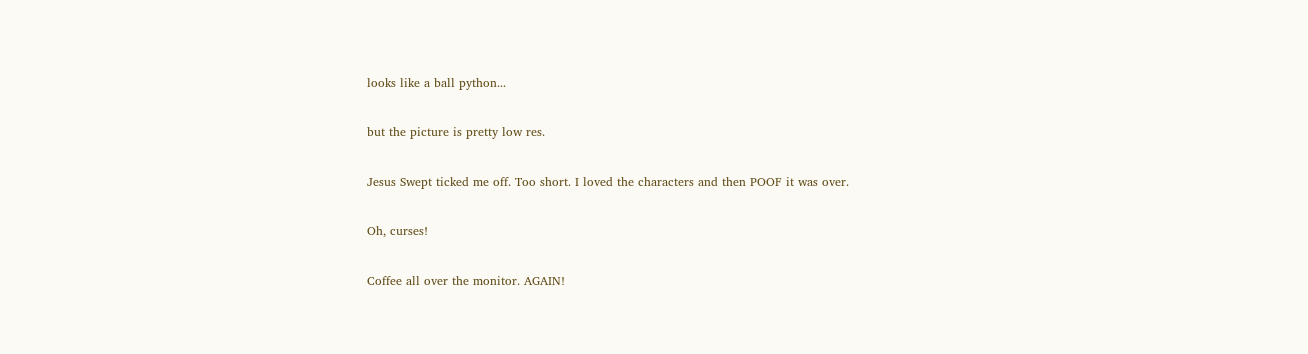looks like a ball python...

but the picture is pretty low res.

Jesus Swept ticked me off. Too short. I loved the characters and then POOF it was over.

Oh, curses!

Coffee all over the monitor. AGAIN!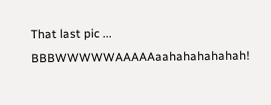That last pic ... BBBWWWWWAAAAAaahahahahahah!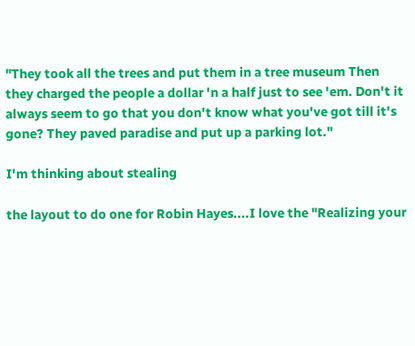"They took all the trees and put them in a tree museum Then they charged the people a dollar 'n a half just to see 'em. Don't it always seem to go that you don't know what you've got till it's gone? They paved paradise and put up a parking lot."

I'm thinking about stealing

the layout to do one for Robin Hayes....I love the "Realizing your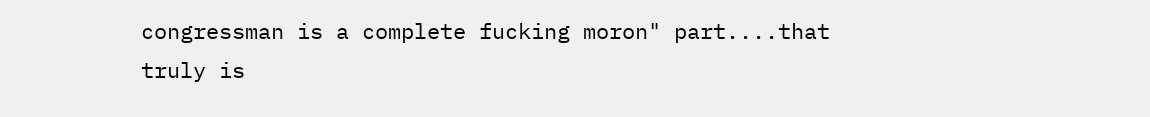congressman is a complete fucking moron" part....that truly is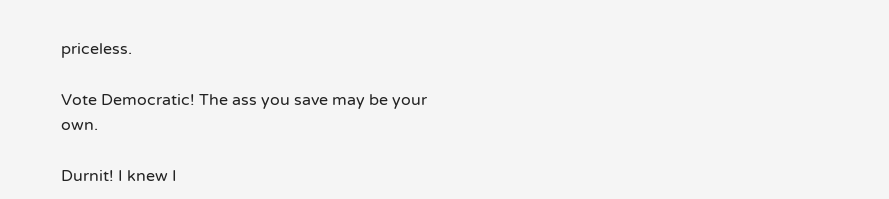priceless.

Vote Democratic! The ass you save may be your own.

Durnit! I knew I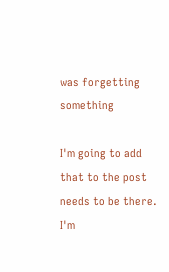was forgetting something

I'm going to add that to the post needs to be there. I'm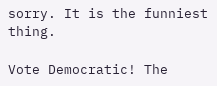sorry. It is the funniest thing.

Vote Democratic! The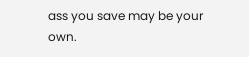ass you save may be your own.